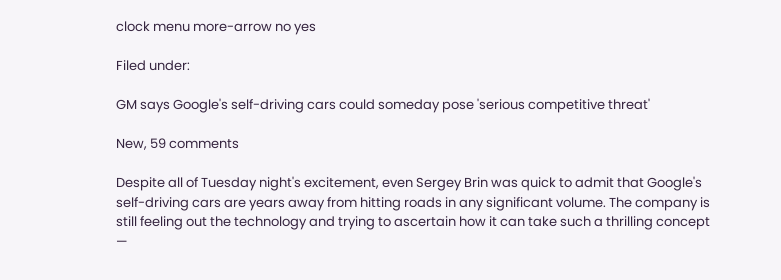clock menu more-arrow no yes

Filed under:

GM says Google's self-driving cars could someday pose 'serious competitive threat'

New, 59 comments

Despite all of Tuesday night's excitement, even Sergey Brin was quick to admit that Google's self-driving cars are years away from hitting roads in any significant volume. The company is still feeling out the technology and trying to ascertain how it can take such a thrilling concept —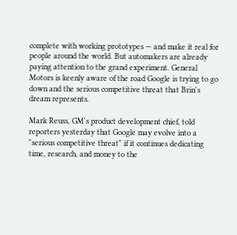complete with working prototypes — and make it real for people around the world. But automakers are already paying attention to the grand experiment. General Motors is keenly aware of the road Google is trying to go down and the serious competitive threat that Brin's dream represents.

Mark Reuss, GM's product development chief, told reporters yesterday that Google may evolve into a "serious competitive threat" if it continues dedicating time, research, and money to the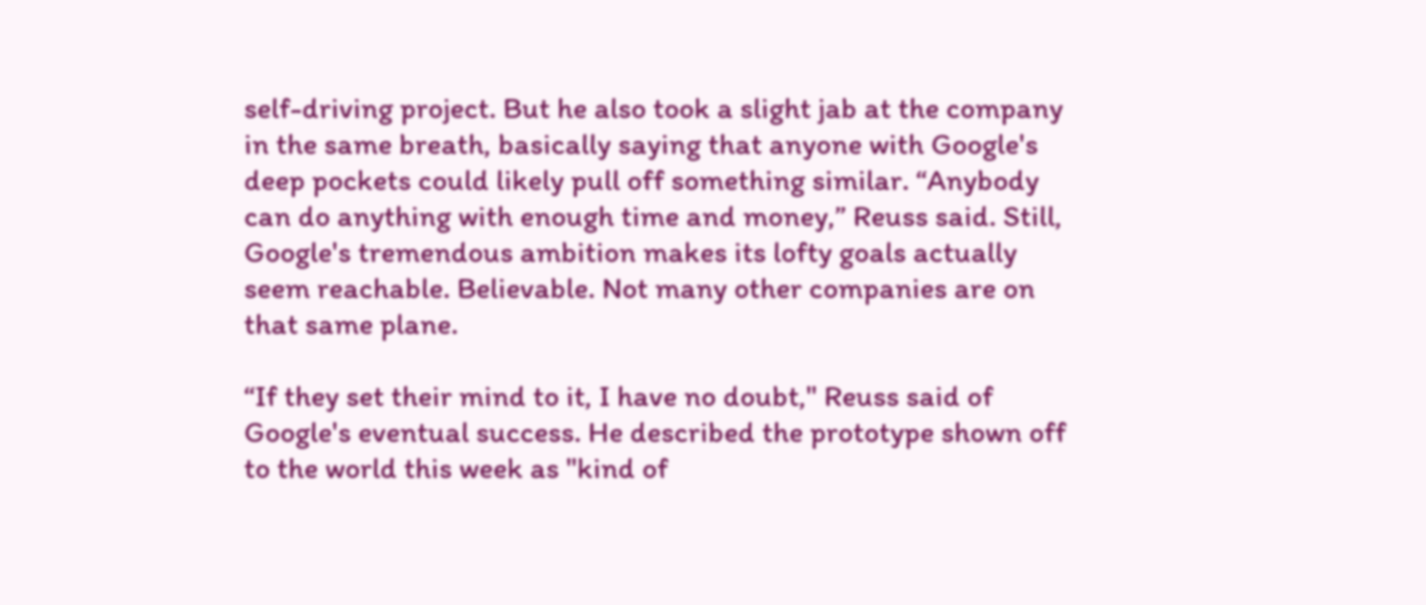self-driving project. But he also took a slight jab at the company in the same breath, basically saying that anyone with Google's deep pockets could likely pull off something similar. “Anybody can do anything with enough time and money,” Reuss said. Still, Google's tremendous ambition makes its lofty goals actually seem reachable. Believable. Not many other companies are on that same plane.

“If they set their mind to it, I have no doubt," Reuss said of Google's eventual success. He described the prototype shown off to the world this week as "kind of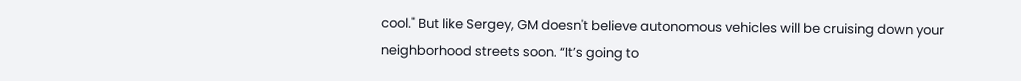cool." But like Sergey, GM doesn't believe autonomous vehicles will be cruising down your neighborhood streets soon. “It’s going to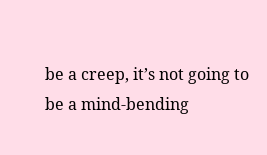be a creep, it’s not going to be a mind-bending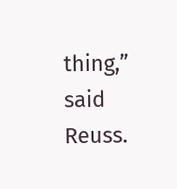thing,” said Reuss.